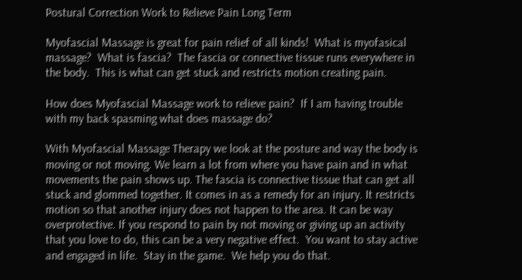Postural Correction Work to Relieve Pain Long Term

Myofascial Massage is great for pain relief of all kinds!  What is myofasical massage?  What is fascia?  The fascia or connective tissue runs everywhere in the body.  This is what can get stuck and restricts motion creating pain.

How does Myofascial Massage work to relieve pain?  If I am having trouble with my back spasming what does massage do?

With Myofascial Massage Therapy we look at the posture and way the body is moving or not moving. We learn a lot from where you have pain and in what movements the pain shows up. The fascia is connective tissue that can get all stuck and glommed together. It comes in as a remedy for an injury. It restricts motion so that another injury does not happen to the area. It can be way overprotective. If you respond to pain by not moving or giving up an activity that you love to do, this can be a very negative effect.  You want to stay active and engaged in life.  Stay in the game.  We help you do that.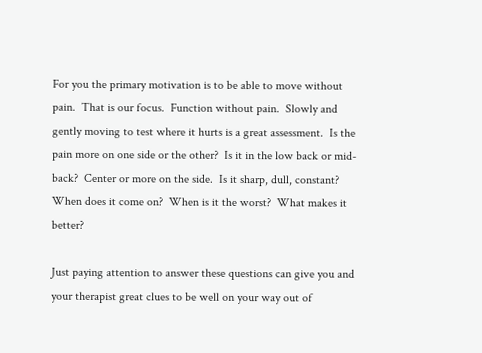For you the primary motivation is to be able to move without pain.  That is our focus.  Function without pain.  Slowly and gently moving to test where it hurts is a great assessment.  Is the pain more on one side or the other?  Is it in the low back or mid-back?  Center or more on the side.  Is it sharp, dull, constant?  When does it come on?  When is it the worst?  What makes it better?

Just paying attention to answer these questions can give you and your therapist great clues to be well on your way out of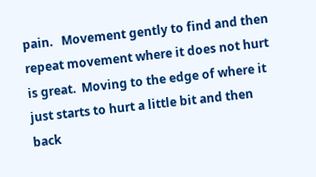pain.   Movement gently to find and then repeat movement where it does not hurt is great.  Moving to the edge of where it  just starts to hurt a little bit and then back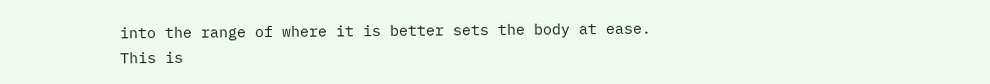into the range of where it is better sets the body at ease.  This is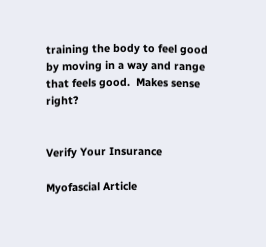training the body to feel good by moving in a way and range that feels good.  Makes sense right?


Verify Your Insurance

Myofascial Article